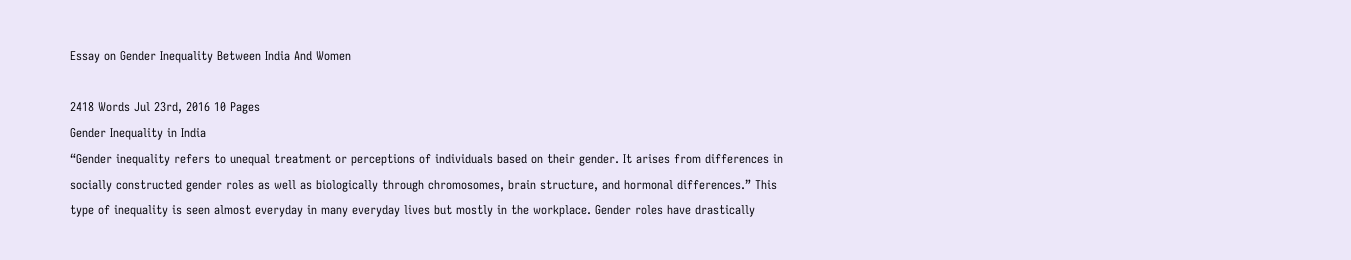Essay on Gender Inequality Between India And Women

2418 Words Jul 23rd, 2016 10 Pages
Gender Inequality in India
“Gender inequality refers to unequal treatment or perceptions of individuals based on their gender. It arises from differences in socially constructed gender roles as well as biologically through chromosomes, brain structure, and hormonal differences.” This type of inequality is seen almost everyday in many everyday lives but mostly in the workplace. Gender roles have drastically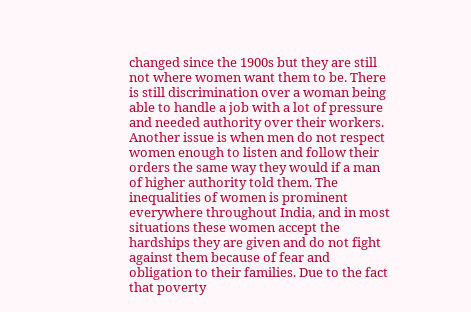changed since the 1900s but they are still not where women want them to be. There is still discrimination over a woman being able to handle a job with a lot of pressure and needed authority over their workers. Another issue is when men do not respect women enough to listen and follow their orders the same way they would if a man of higher authority told them. The inequalities of women is prominent everywhere throughout India, and in most situations these women accept the hardships they are given and do not fight against them because of fear and obligation to their families. Due to the fact that poverty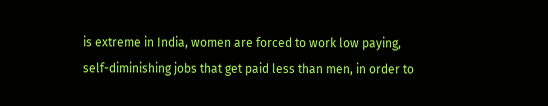is extreme in India, women are forced to work low paying, self-diminishing jobs that get paid less than men, in order to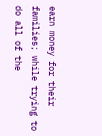earn money for their families; while trying to do all of the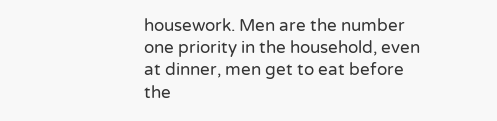housework. Men are the number one priority in the household, even at dinner, men get to eat before the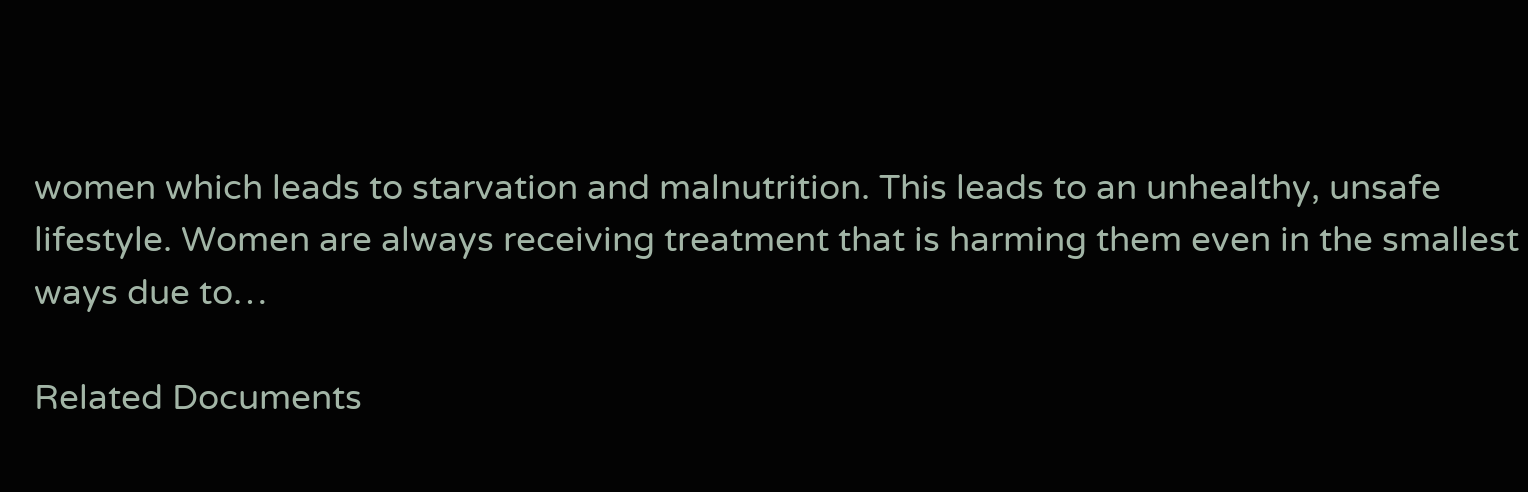women which leads to starvation and malnutrition. This leads to an unhealthy, unsafe lifestyle. Women are always receiving treatment that is harming them even in the smallest ways due to…

Related Documents